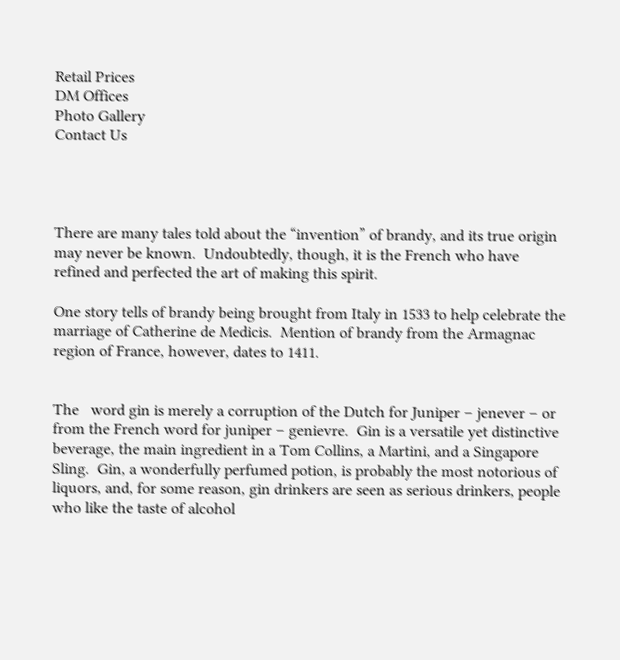Retail Prices
DM Offices
Photo Gallery
Contact Us




There are many tales told about the “invention” of brandy, and its true origin may never be known.  Undoubtedly, though, it is the French who have refined and perfected the art of making this spirit.

One story tells of brandy being brought from Italy in 1533 to help celebrate the marriage of Catherine de Medicis.  Mention of brandy from the Armagnac region of France, however, dates to 1411.


The   word gin is merely a corruption of the Dutch for Juniper – jenever – or from the French word for juniper – genievre.  Gin is a versatile yet distinctive beverage, the main ingredient in a Tom Collins, a Martini, and a Singapore Sling.  Gin, a wonderfully perfumed potion, is probably the most notorious of liquors, and, for some reason, gin drinkers are seen as serious drinkers, people who like the taste of alcohol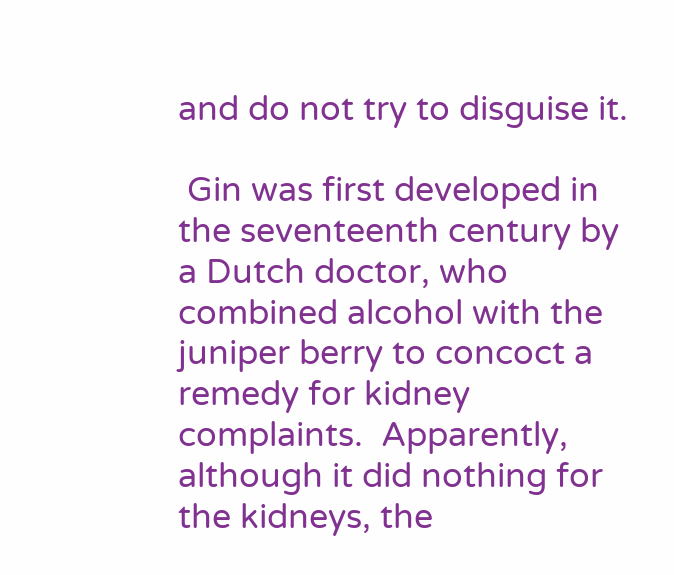and do not try to disguise it.

 Gin was first developed in the seventeenth century by a Dutch doctor, who combined alcohol with the juniper berry to concoct a remedy for kidney complaints.  Apparently, although it did nothing for the kidneys, the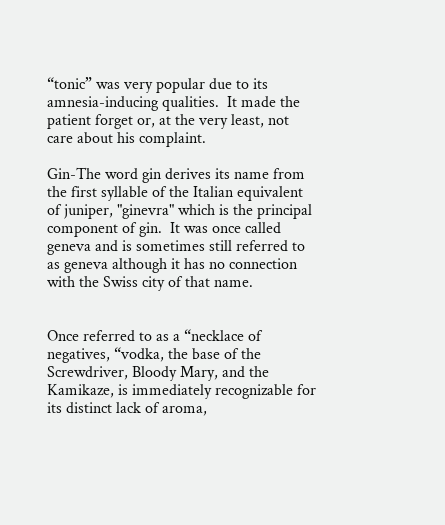“tonic” was very popular due to its amnesia-inducing qualities.  It made the patient forget or, at the very least, not care about his complaint.

Gin-The word gin derives its name from the first syllable of the Italian equivalent of juniper, "ginevra" which is the principal component of gin.  It was once called geneva and is sometimes still referred to as geneva although it has no connection with the Swiss city of that name.


Once referred to as a “necklace of negatives, “vodka, the base of the Screwdriver, Bloody Mary, and the Kamikaze, is immediately recognizable for its distinct lack of aroma,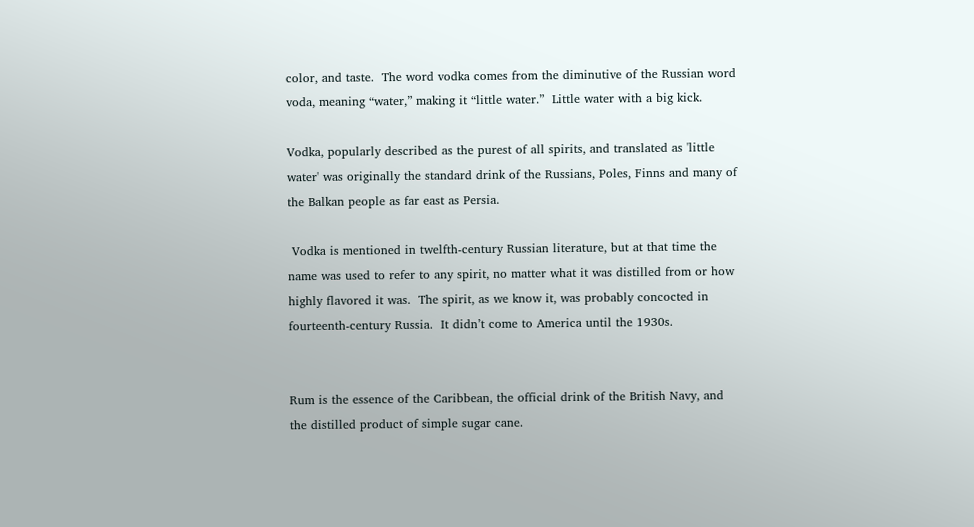color, and taste.  The word vodka comes from the diminutive of the Russian word voda, meaning “water,” making it “little water.”  Little water with a big kick.

Vodka, popularly described as the purest of all spirits, and translated as 'little water' was originally the standard drink of the Russians, Poles, Finns and many of the Balkan people as far east as Persia.

 Vodka is mentioned in twelfth-century Russian literature, but at that time the name was used to refer to any spirit, no matter what it was distilled from or how highly flavored it was.  The spirit, as we know it, was probably concocted in fourteenth-century Russia.  It didn’t come to America until the 1930s.


Rum is the essence of the Caribbean, the official drink of the British Navy, and the distilled product of simple sugar cane.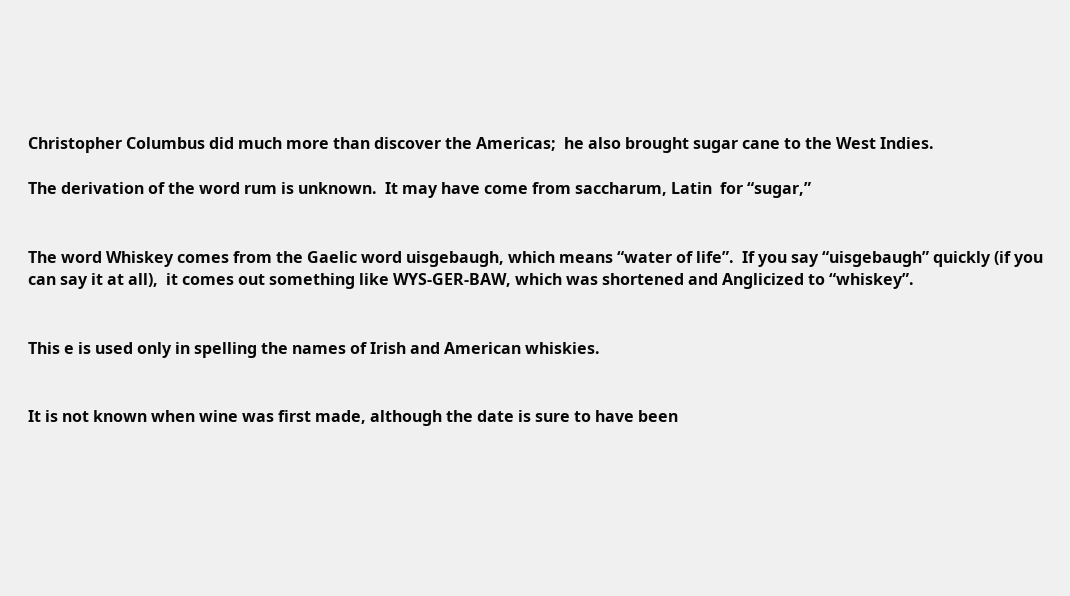Christopher Columbus did much more than discover the Americas;  he also brought sugar cane to the West Indies.

The derivation of the word rum is unknown.  It may have come from saccharum, Latin  for “sugar,”


The word Whiskey comes from the Gaelic word uisgebaugh, which means “water of life”.  If you say “uisgebaugh” quickly (if you can say it at all),  it comes out something like WYS-GER-BAW, which was shortened and Anglicized to “whiskey”.


This e is used only in spelling the names of Irish and American whiskies.


It is not known when wine was first made, although the date is sure to have been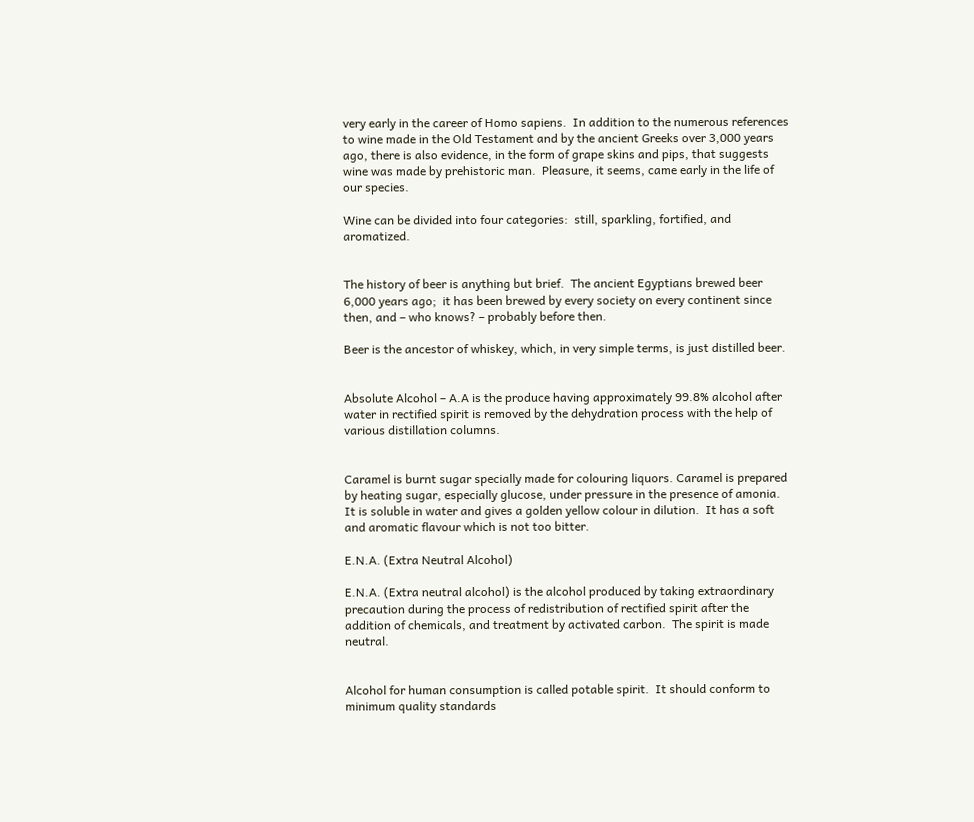very early in the career of Homo sapiens.  In addition to the numerous references to wine made in the Old Testament and by the ancient Greeks over 3,000 years ago, there is also evidence, in the form of grape skins and pips, that suggests wine was made by prehistoric man.  Pleasure, it seems, came early in the life of our species.

Wine can be divided into four categories:  still, sparkling, fortified, and aromatized.


The history of beer is anything but brief.  The ancient Egyptians brewed beer 6,000 years ago;  it has been brewed by every society on every continent since then, and – who knows? – probably before then.

Beer is the ancestor of whiskey, which, in very simple terms, is just distilled beer.


Absolute Alcohol – A.A is the produce having approximately 99.8% alcohol after water in rectified spirit is removed by the dehydration process with the help of various distillation columns.


Caramel is burnt sugar specially made for colouring liquors. Caramel is prepared by heating sugar, especially glucose, under pressure in the presence of amonia.  It is soluble in water and gives a golden yellow colour in dilution.  It has a soft and aromatic flavour which is not too bitter.

E.N.A. (Extra Neutral Alcohol)

E.N.A. (Extra neutral alcohol) is the alcohol produced by taking extraordinary precaution during the process of redistribution of rectified spirit after the addition of chemicals, and treatment by activated carbon.  The spirit is made neutral.


Alcohol for human consumption is called potable spirit.  It should conform to minimum quality standards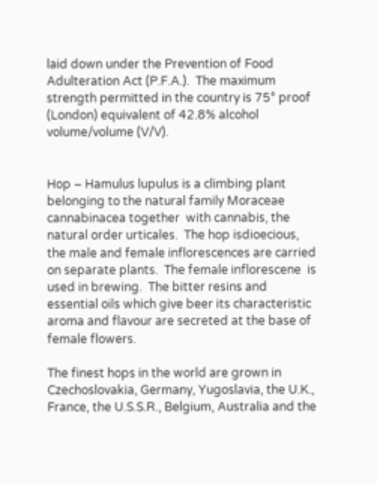laid down under the Prevention of Food Adulteration Act (P.F.A.).  The maximum strength permitted in the country is 75° proof (London) equivalent of 42.8% alcohol volume/volume (V/V).


Hop – Hamulus lupulus is a climbing plant belonging to the natural family Moraceae cannabinacea together  with cannabis, the natural order urticales.  The hop isdioecious, the male and female inflorescences are carried on separate plants.  The female inflorescene  is used in brewing.  The bitter resins and essential oils which give beer its characteristic aroma and flavour are secreted at the base of female flowers.

The finest hops in the world are grown in Czechoslovakia, Germany, Yugoslavia, the U.K., France, the U.S.S.R., Belgium, Australia and the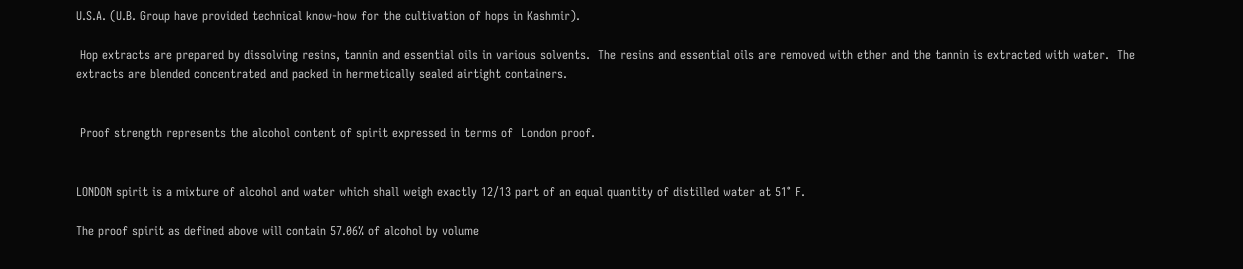U.S.A. (U.B. Group have provided technical know-how for the cultivation of hops in Kashmir).

 Hop extracts are prepared by dissolving resins, tannin and essential oils in various solvents.  The resins and essential oils are removed with ether and the tannin is extracted with water.  The extracts are blended concentrated and packed in hermetically sealed airtight containers.


 Proof strength represents the alcohol content of spirit expressed in terms of  London proof.


LONDON spirit is a mixture of alcohol and water which shall weigh exactly 12/13 part of an equal quantity of distilled water at 51° F.

The proof spirit as defined above will contain 57.06% of alcohol by volume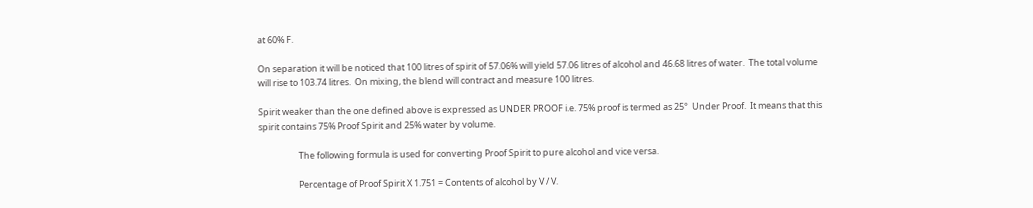at 60% F.

On separation it will be noticed that 100 litres of spirit of 57.06% will yield 57.06 litres of alcohol and 46.68 litres of water.  The total volume will rise to 103.74 litres.  On mixing, the blend will contract and measure 100 litres.

Spirit weaker than the one defined above is expressed as UNDER PROOF i.e. 75% proof is termed as 25°  Under Proof.  It means that this spirit contains 75% Proof Spirit and 25% water by volume.

                    The following formula is used for converting Proof Spirit to pure alcohol and vice versa.

                    Percentage of Proof Spirit X 1.751 = Contents of alcohol by V / V.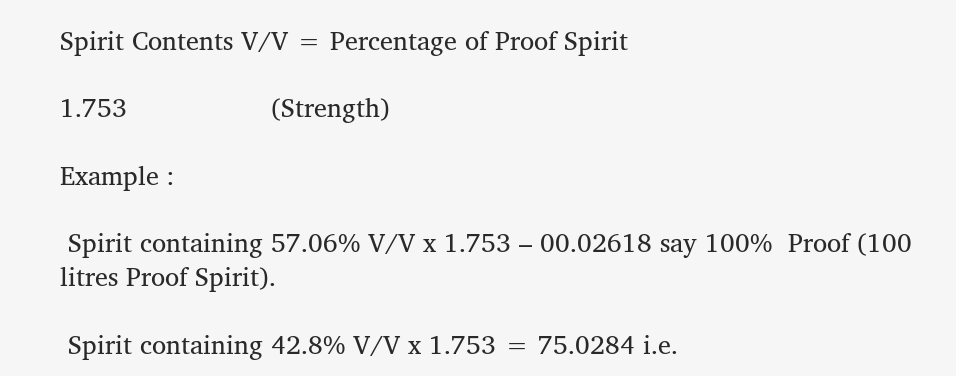Spirit Contents V/V = Percentage of Proof Spirit

1.753                  (Strength)

Example :

 Spirit containing 57.06% V/V x 1.753 – 00.02618 say 100%  Proof (100 litres Proof Spirit).

 Spirit containing 42.8% V/V x 1.753 = 75.0284 i.e.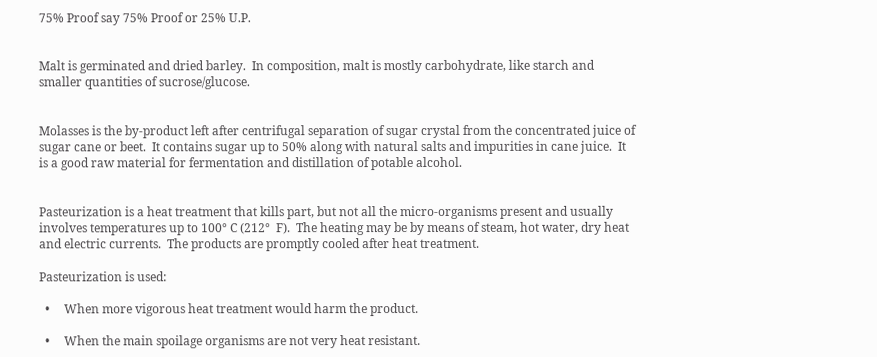75% Proof say 75% Proof or 25% U.P.


Malt is germinated and dried barley.  In composition, malt is mostly carbohydrate, like starch and smaller quantities of sucrose/glucose.


Molasses is the by-product left after centrifugal separation of sugar crystal from the concentrated juice of sugar cane or beet.  It contains sugar up to 50% along with natural salts and impurities in cane juice.  It is a good raw material for fermentation and distillation of potable alcohol.


Pasteurization is a heat treatment that kills part, but not all the micro-organisms present and usually involves temperatures up to 100° C (212°  F).  The heating may be by means of steam, hot water, dry heat and electric currents.  The products are promptly cooled after heat treatment.

Pasteurization is used:

  •     When more vigorous heat treatment would harm the product.

  •     When the main spoilage organisms are not very heat resistant.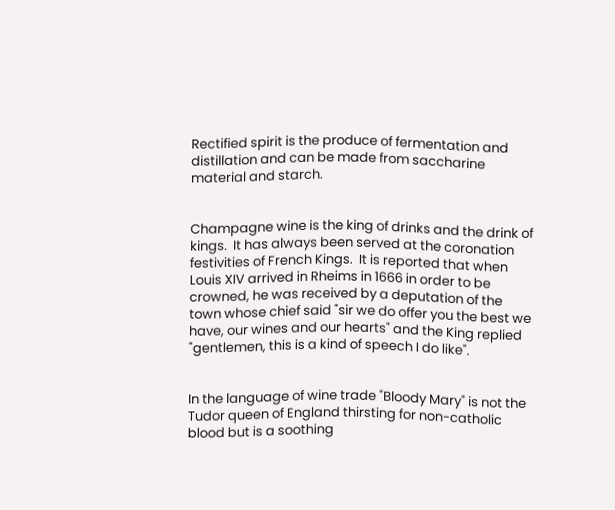Rectified spirit is the produce of fermentation and distillation and can be made from saccharine material and starch.


Champagne wine is the king of drinks and the drink of kings.  It has always been served at the coronation festivities of French Kings.  It is reported that when Louis XIV arrived in Rheims in 1666 in order to be crowned, he was received by a deputation of the town whose chief said "sir we do offer you the best we have, our wines and our hearts" and the King replied "gentlemen, this is a kind of speech I do like".


In the language of wine trade "Bloody Mary" is not the Tudor queen of England thirsting for non-catholic blood but is a soothing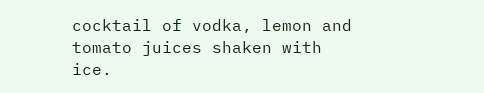cocktail of vodka, lemon and tomato juices shaken with ice.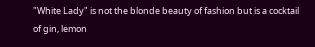"White Lady" is not the blonde beauty of fashion but is a cocktail of gin, lemon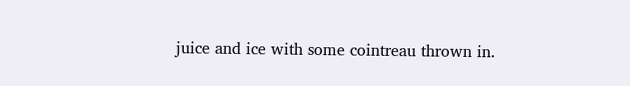juice and ice with some cointreau thrown in.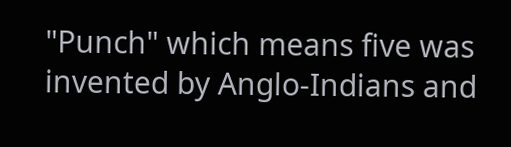"Punch" which means five was invented by Anglo-Indians and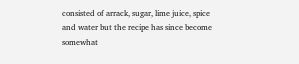consisted of arrack, sugar, lime juice, spice and water but the recipe has since become somewhat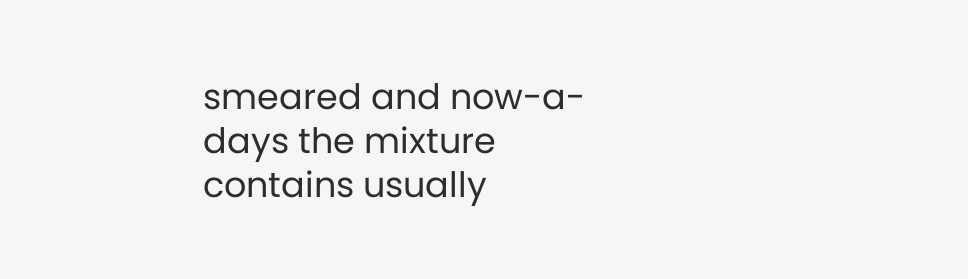smeared and now-a-days the mixture contains usually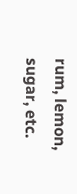rum, lemon, sugar, etc.